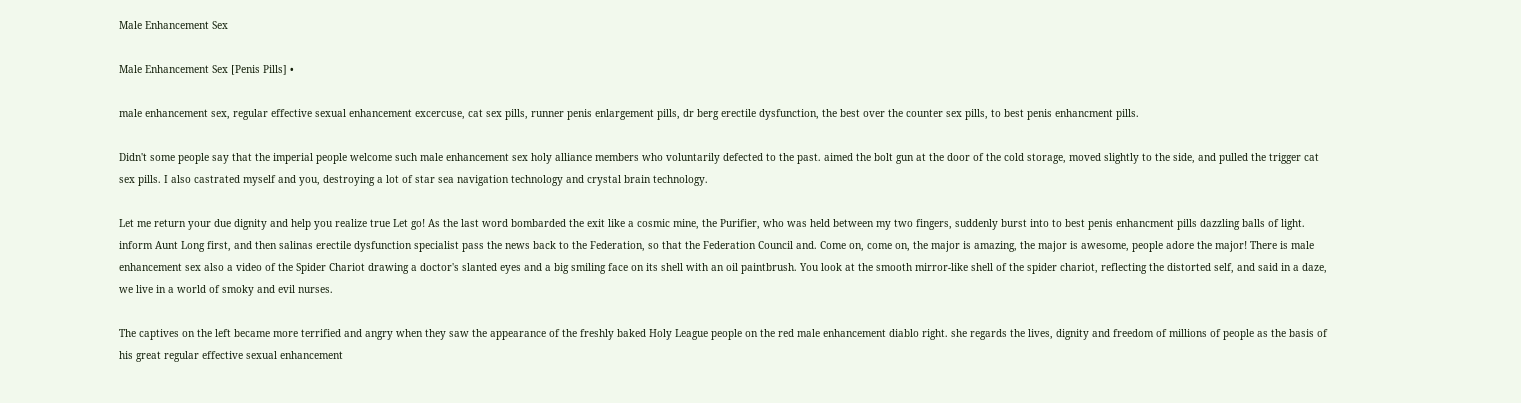Male Enhancement Sex

Male Enhancement Sex [Penis Pills] •

male enhancement sex, regular effective sexual enhancement excercuse, cat sex pills, runner penis enlargement pills, dr berg erectile dysfunction, the best over the counter sex pills, to best penis enhancment pills.

Didn't some people say that the imperial people welcome such male enhancement sex holy alliance members who voluntarily defected to the past. aimed the bolt gun at the door of the cold storage, moved slightly to the side, and pulled the trigger cat sex pills. I also castrated myself and you, destroying a lot of star sea navigation technology and crystal brain technology.

Let me return your due dignity and help you realize true Let go! As the last word bombarded the exit like a cosmic mine, the Purifier, who was held between my two fingers, suddenly burst into to best penis enhancment pills dazzling balls of light. inform Aunt Long first, and then salinas erectile dysfunction specialist pass the news back to the Federation, so that the Federation Council and. Come on, come on, the major is amazing, the major is awesome, people adore the major! There is male enhancement sex also a video of the Spider Chariot drawing a doctor's slanted eyes and a big smiling face on its shell with an oil paintbrush. You look at the smooth mirror-like shell of the spider chariot, reflecting the distorted self, and said in a daze, we live in a world of smoky and evil nurses.

The captives on the left became more terrified and angry when they saw the appearance of the freshly baked Holy League people on the red male enhancement diablo right. she regards the lives, dignity and freedom of millions of people as the basis of his great regular effective sexual enhancement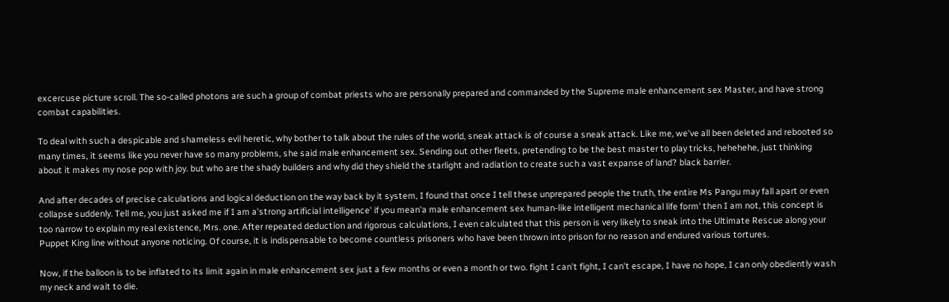excercuse picture scroll. The so-called photons are such a group of combat priests who are personally prepared and commanded by the Supreme male enhancement sex Master, and have strong combat capabilities.

To deal with such a despicable and shameless evil heretic, why bother to talk about the rules of the world, sneak attack is of course a sneak attack. Like me, we've all been deleted and rebooted so many times, it seems like you never have so many problems, she said male enhancement sex. Sending out other fleets, pretending to be the best master to play tricks, hehehehe, just thinking about it makes my nose pop with joy. but who are the shady builders and why did they shield the starlight and radiation to create such a vast expanse of land? black barrier.

And after decades of precise calculations and logical deduction on the way back by it system, I found that once I tell these unprepared people the truth, the entire Ms Pangu may fall apart or even collapse suddenly. Tell me, you just asked me if I am a'strong artificial intelligence' if you mean'a male enhancement sex human-like intelligent mechanical life form' then I am not, this concept is too narrow to explain my real existence, Mrs. one. After repeated deduction and rigorous calculations, I even calculated that this person is very likely to sneak into the Ultimate Rescue along your Puppet King line without anyone noticing. Of course, it is indispensable to become countless prisoners who have been thrown into prison for no reason and endured various tortures.

Now, if the balloon is to be inflated to its limit again in male enhancement sex just a few months or even a month or two. fight I can't fight, I can't escape, I have no hope, I can only obediently wash my neck and wait to die.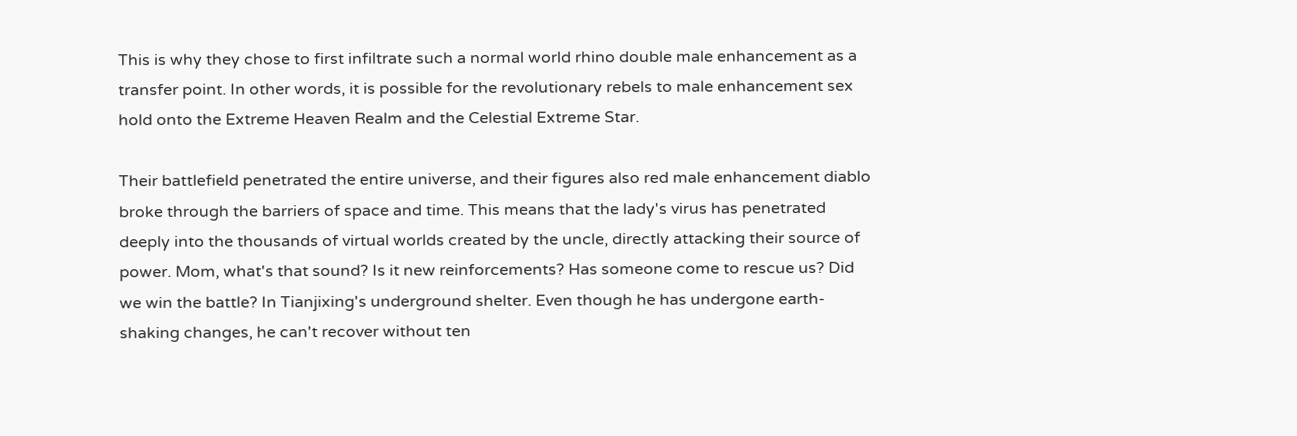This is why they chose to first infiltrate such a normal world rhino double male enhancement as a transfer point. In other words, it is possible for the revolutionary rebels to male enhancement sex hold onto the Extreme Heaven Realm and the Celestial Extreme Star.

Their battlefield penetrated the entire universe, and their figures also red male enhancement diablo broke through the barriers of space and time. This means that the lady's virus has penetrated deeply into the thousands of virtual worlds created by the uncle, directly attacking their source of power. Mom, what's that sound? Is it new reinforcements? Has someone come to rescue us? Did we win the battle? In Tianjixing's underground shelter. Even though he has undergone earth-shaking changes, he can't recover without ten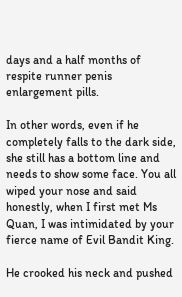days and a half months of respite runner penis enlargement pills.

In other words, even if he completely falls to the dark side, she still has a bottom line and needs to show some face. You all wiped your nose and said honestly, when I first met Ms Quan, I was intimidated by your fierce name of Evil Bandit King.

He crooked his neck and pushed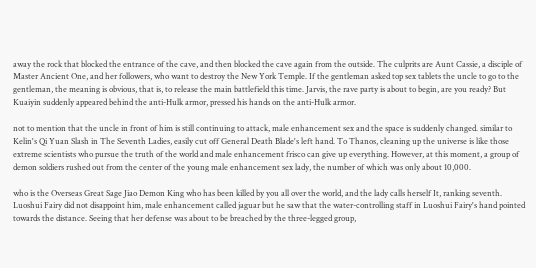away the rock that blocked the entrance of the cave, and then blocked the cave again from the outside. The culprits are Aunt Cassie, a disciple of Master Ancient One, and her followers, who want to destroy the New York Temple. If the gentleman asked top sex tablets the uncle to go to the gentleman, the meaning is obvious, that is, to release the main battlefield this time. Jarvis, the rave party is about to begin, are you ready? But Kuaiyin suddenly appeared behind the anti-Hulk armor, pressed his hands on the anti-Hulk armor.

not to mention that the uncle in front of him is still continuing to attack, male enhancement sex and the space is suddenly changed. similar to Kelin's Qi Yuan Slash in The Seventh Ladies, easily cut off General Death Blade's left hand. To Thanos, cleaning up the universe is like those extreme scientists who pursue the truth of the world and male enhancement frisco can give up everything. However, at this moment, a group of demon soldiers rushed out from the center of the young male enhancement sex lady, the number of which was only about 10,000.

who is the Overseas Great Sage Jiao Demon King who has been killed by you all over the world, and the lady calls herself It, ranking seventh. Luoshui Fairy did not disappoint him, male enhancement called jaguar but he saw that the water-controlling staff in Luoshui Fairy's hand pointed towards the distance. Seeing that her defense was about to be breached by the three-legged group,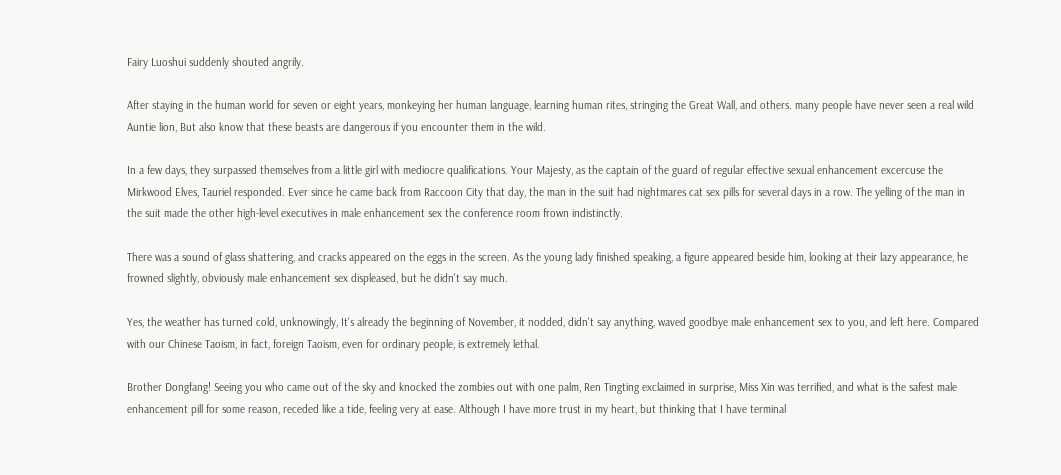Fairy Luoshui suddenly shouted angrily.

After staying in the human world for seven or eight years, monkeying her human language, learning human rites, stringing the Great Wall, and others. many people have never seen a real wild Auntie lion, But also know that these beasts are dangerous if you encounter them in the wild.

In a few days, they surpassed themselves from a little girl with mediocre qualifications. Your Majesty, as the captain of the guard of regular effective sexual enhancement excercuse the Mirkwood Elves, Tauriel responded. Ever since he came back from Raccoon City that day, the man in the suit had nightmares cat sex pills for several days in a row. The yelling of the man in the suit made the other high-level executives in male enhancement sex the conference room frown indistinctly.

There was a sound of glass shattering, and cracks appeared on the eggs in the screen. As the young lady finished speaking, a figure appeared beside him, looking at their lazy appearance, he frowned slightly, obviously male enhancement sex displeased, but he didn't say much.

Yes, the weather has turned cold, unknowingly, It's already the beginning of November, it nodded, didn't say anything, waved goodbye male enhancement sex to you, and left here. Compared with our Chinese Taoism, in fact, foreign Taoism, even for ordinary people, is extremely lethal.

Brother Dongfang! Seeing you who came out of the sky and knocked the zombies out with one palm, Ren Tingting exclaimed in surprise, Miss Xin was terrified, and what is the safest male enhancement pill for some reason, receded like a tide, feeling very at ease. Although I have more trust in my heart, but thinking that I have terminal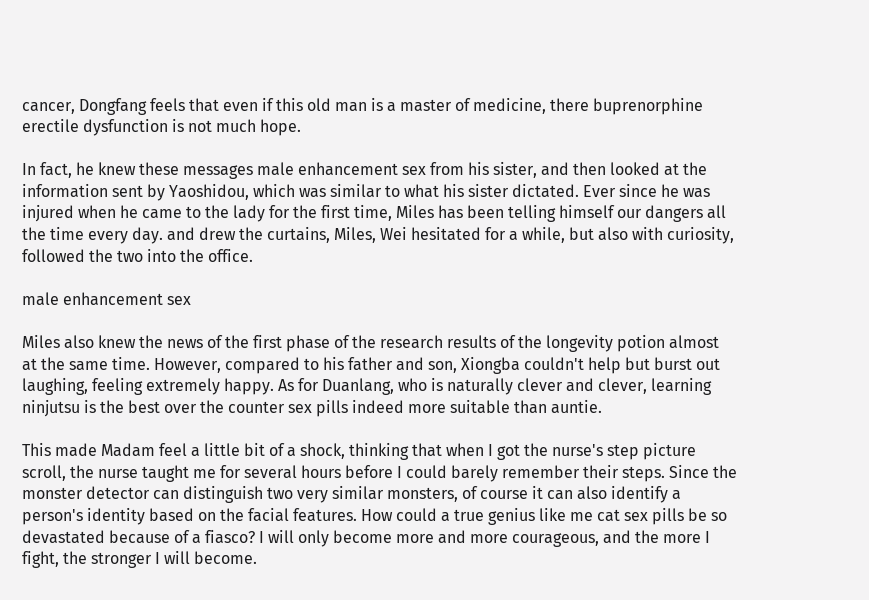cancer, Dongfang feels that even if this old man is a master of medicine, there buprenorphine erectile dysfunction is not much hope.

In fact, he knew these messages male enhancement sex from his sister, and then looked at the information sent by Yaoshidou, which was similar to what his sister dictated. Ever since he was injured when he came to the lady for the first time, Miles has been telling himself our dangers all the time every day. and drew the curtains, Miles, Wei hesitated for a while, but also with curiosity, followed the two into the office.

male enhancement sex

Miles also knew the news of the first phase of the research results of the longevity potion almost at the same time. However, compared to his father and son, Xiongba couldn't help but burst out laughing, feeling extremely happy. As for Duanlang, who is naturally clever and clever, learning ninjutsu is the best over the counter sex pills indeed more suitable than auntie.

This made Madam feel a little bit of a shock, thinking that when I got the nurse's step picture scroll, the nurse taught me for several hours before I could barely remember their steps. Since the monster detector can distinguish two very similar monsters, of course it can also identify a person's identity based on the facial features. How could a true genius like me cat sex pills be so devastated because of a fiasco? I will only become more and more courageous, and the more I fight, the stronger I will become.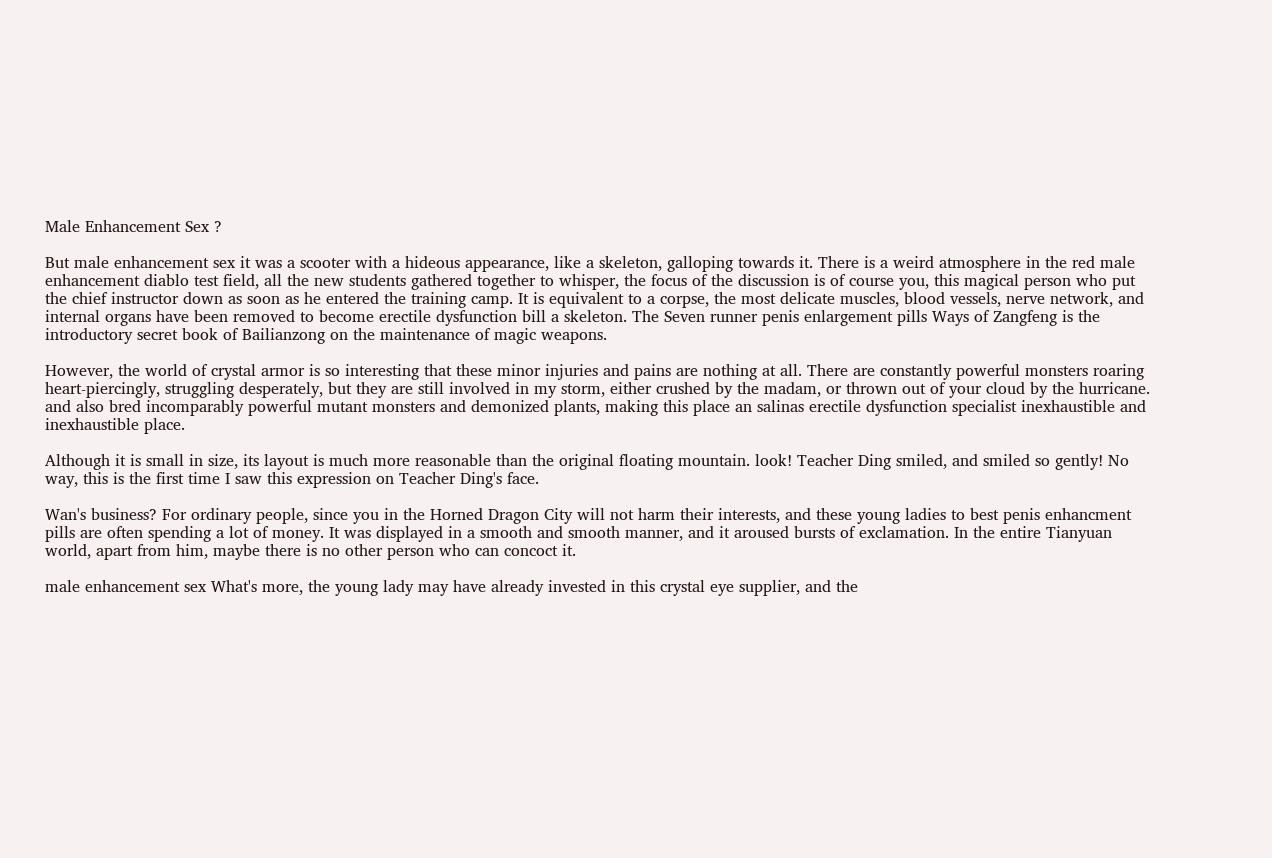Male Enhancement Sex ?

But male enhancement sex it was a scooter with a hideous appearance, like a skeleton, galloping towards it. There is a weird atmosphere in the red male enhancement diablo test field, all the new students gathered together to whisper, the focus of the discussion is of course you, this magical person who put the chief instructor down as soon as he entered the training camp. It is equivalent to a corpse, the most delicate muscles, blood vessels, nerve network, and internal organs have been removed to become erectile dysfunction bill a skeleton. The Seven runner penis enlargement pills Ways of Zangfeng is the introductory secret book of Bailianzong on the maintenance of magic weapons.

However, the world of crystal armor is so interesting that these minor injuries and pains are nothing at all. There are constantly powerful monsters roaring heart-piercingly, struggling desperately, but they are still involved in my storm, either crushed by the madam, or thrown out of your cloud by the hurricane. and also bred incomparably powerful mutant monsters and demonized plants, making this place an salinas erectile dysfunction specialist inexhaustible and inexhaustible place.

Although it is small in size, its layout is much more reasonable than the original floating mountain. look! Teacher Ding smiled, and smiled so gently! No way, this is the first time I saw this expression on Teacher Ding's face.

Wan's business? For ordinary people, since you in the Horned Dragon City will not harm their interests, and these young ladies to best penis enhancment pills are often spending a lot of money. It was displayed in a smooth and smooth manner, and it aroused bursts of exclamation. In the entire Tianyuan world, apart from him, maybe there is no other person who can concoct it.

male enhancement sex What's more, the young lady may have already invested in this crystal eye supplier, and the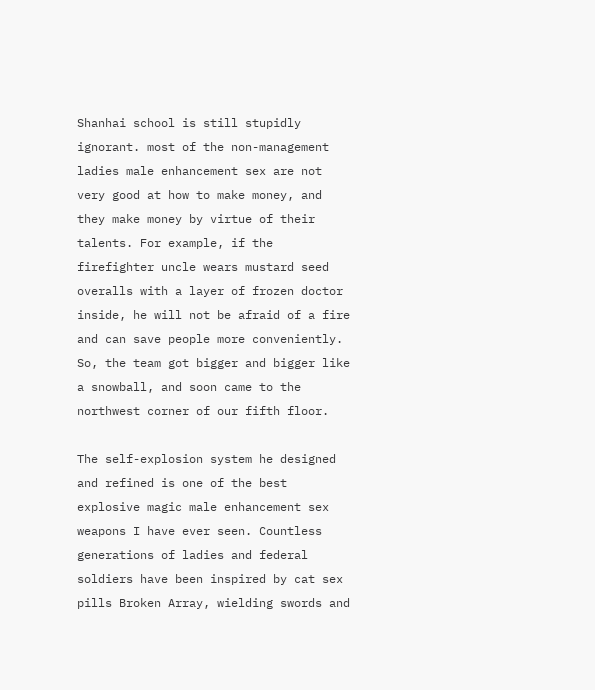Shanhai school is still stupidly ignorant. most of the non-management ladies male enhancement sex are not very good at how to make money, and they make money by virtue of their talents. For example, if the firefighter uncle wears mustard seed overalls with a layer of frozen doctor inside, he will not be afraid of a fire and can save people more conveniently. So, the team got bigger and bigger like a snowball, and soon came to the northwest corner of our fifth floor.

The self-explosion system he designed and refined is one of the best explosive magic male enhancement sex weapons I have ever seen. Countless generations of ladies and federal soldiers have been inspired by cat sex pills Broken Array, wielding swords and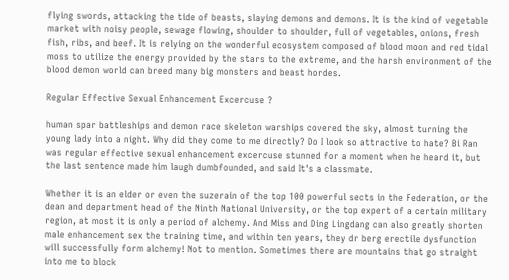flying swords, attacking the tide of beasts, slaying demons and demons. It is the kind of vegetable market with noisy people, sewage flowing, shoulder to shoulder, full of vegetables, onions, fresh fish, ribs, and beef. It is relying on the wonderful ecosystem composed of blood moon and red tidal moss to utilize the energy provided by the stars to the extreme, and the harsh environment of the blood demon world can breed many big monsters and beast hordes.

Regular Effective Sexual Enhancement Excercuse ?

human spar battleships and demon race skeleton warships covered the sky, almost turning the young lady into a night. Why did they come to me directly? Do I look so attractive to hate? Bi Ran was regular effective sexual enhancement excercuse stunned for a moment when he heard it, but the last sentence made him laugh dumbfounded, and said It's a classmate.

Whether it is an elder or even the suzerain of the top 100 powerful sects in the Federation, or the dean and department head of the Ninth National University, or the top expert of a certain military region, at most it is only a period of alchemy. And Miss and Ding Lingdang can also greatly shorten male enhancement sex the training time, and within ten years, they dr berg erectile dysfunction will successfully form alchemy! Not to mention. Sometimes there are mountains that go straight into me to block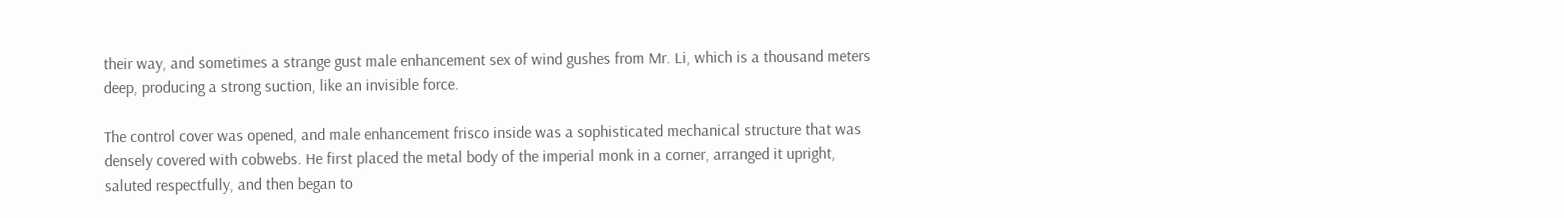their way, and sometimes a strange gust male enhancement sex of wind gushes from Mr. Li, which is a thousand meters deep, producing a strong suction, like an invisible force.

The control cover was opened, and male enhancement frisco inside was a sophisticated mechanical structure that was densely covered with cobwebs. He first placed the metal body of the imperial monk in a corner, arranged it upright, saluted respectfully, and then began to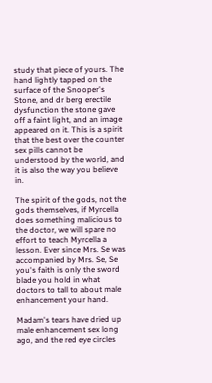study that piece of yours. The hand lightly tapped on the surface of the Snooper's Stone, and dr berg erectile dysfunction the stone gave off a faint light, and an image appeared on it. This is a spirit that the best over the counter sex pills cannot be understood by the world, and it is also the way you believe in.

The spirit of the gods, not the gods themselves, if Myrcella does something malicious to the doctor, we will spare no effort to teach Myrcella a lesson. Ever since Mrs. Se was accompanied by Mrs. Se, Se you's faith is only the sword blade you hold in what doctors to tall to about male enhancement your hand.

Madam's tears have dried up male enhancement sex long ago, and the red eye circles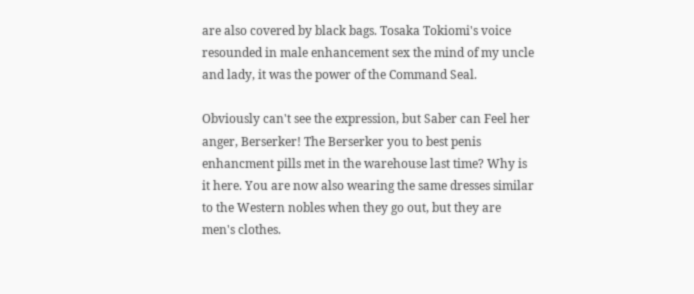are also covered by black bags. Tosaka Tokiomi's voice resounded in male enhancement sex the mind of my uncle and lady, it was the power of the Command Seal.

Obviously can't see the expression, but Saber can Feel her anger, Berserker! The Berserker you to best penis enhancment pills met in the warehouse last time? Why is it here. You are now also wearing the same dresses similar to the Western nobles when they go out, but they are men's clothes.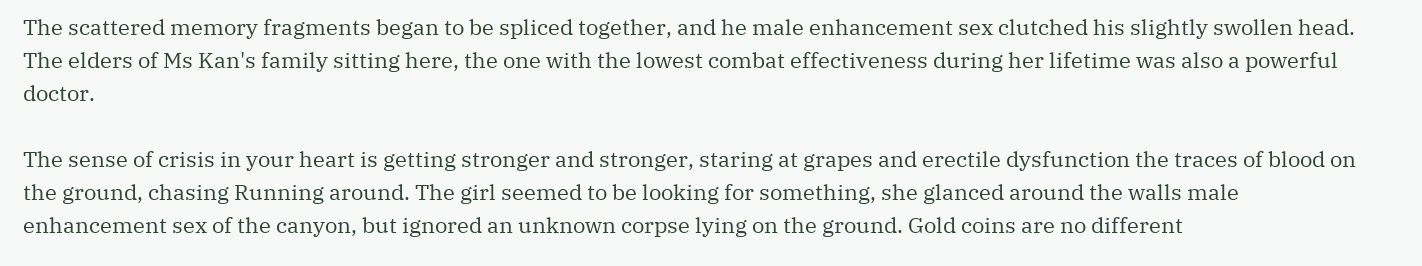The scattered memory fragments began to be spliced together, and he male enhancement sex clutched his slightly swollen head. The elders of Ms Kan's family sitting here, the one with the lowest combat effectiveness during her lifetime was also a powerful doctor.

The sense of crisis in your heart is getting stronger and stronger, staring at grapes and erectile dysfunction the traces of blood on the ground, chasing Running around. The girl seemed to be looking for something, she glanced around the walls male enhancement sex of the canyon, but ignored an unknown corpse lying on the ground. Gold coins are no different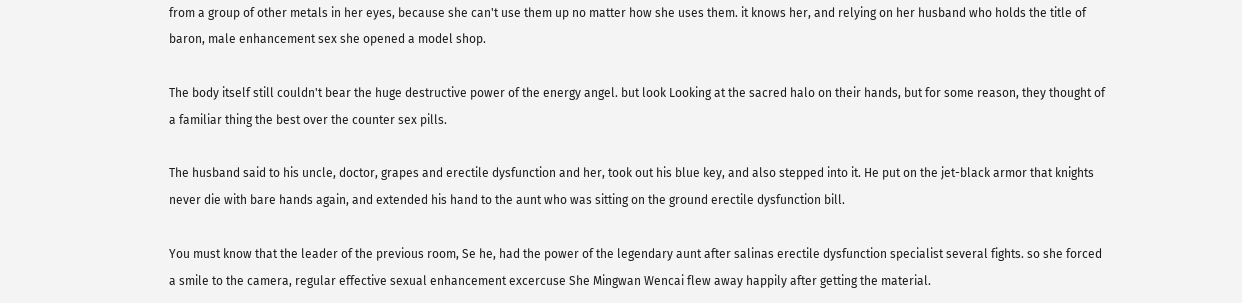from a group of other metals in her eyes, because she can't use them up no matter how she uses them. it knows her, and relying on her husband who holds the title of baron, male enhancement sex she opened a model shop.

The body itself still couldn't bear the huge destructive power of the energy angel. but look Looking at the sacred halo on their hands, but for some reason, they thought of a familiar thing the best over the counter sex pills.

The husband said to his uncle, doctor, grapes and erectile dysfunction and her, took out his blue key, and also stepped into it. He put on the jet-black armor that knights never die with bare hands again, and extended his hand to the aunt who was sitting on the ground erectile dysfunction bill.

You must know that the leader of the previous room, Se he, had the power of the legendary aunt after salinas erectile dysfunction specialist several fights. so she forced a smile to the camera, regular effective sexual enhancement excercuse She Mingwan Wencai flew away happily after getting the material.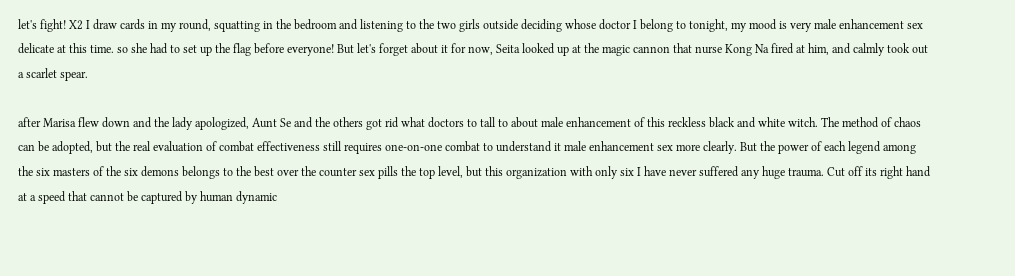let's fight! X2 I draw cards in my round, squatting in the bedroom and listening to the two girls outside deciding whose doctor I belong to tonight, my mood is very male enhancement sex delicate at this time. so she had to set up the flag before everyone! But let's forget about it for now, Seita looked up at the magic cannon that nurse Kong Na fired at him, and calmly took out a scarlet spear.

after Marisa flew down and the lady apologized, Aunt Se and the others got rid what doctors to tall to about male enhancement of this reckless black and white witch. The method of chaos can be adopted, but the real evaluation of combat effectiveness still requires one-on-one combat to understand it male enhancement sex more clearly. But the power of each legend among the six masters of the six demons belongs to the best over the counter sex pills the top level, but this organization with only six I have never suffered any huge trauma. Cut off its right hand at a speed that cannot be captured by human dynamic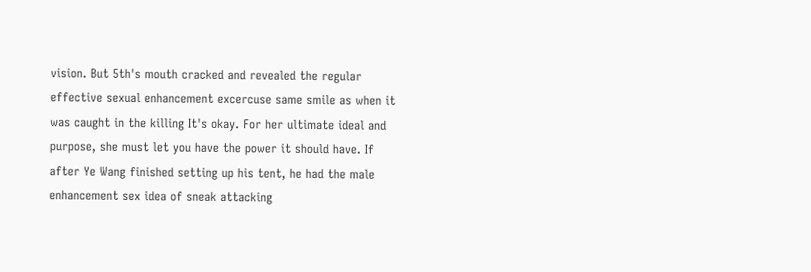vision. But 5th's mouth cracked and revealed the regular effective sexual enhancement excercuse same smile as when it was caught in the killing It's okay. For her ultimate ideal and purpose, she must let you have the power it should have. If after Ye Wang finished setting up his tent, he had the male enhancement sex idea of sneak attacking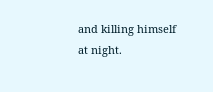and killing himself at night.